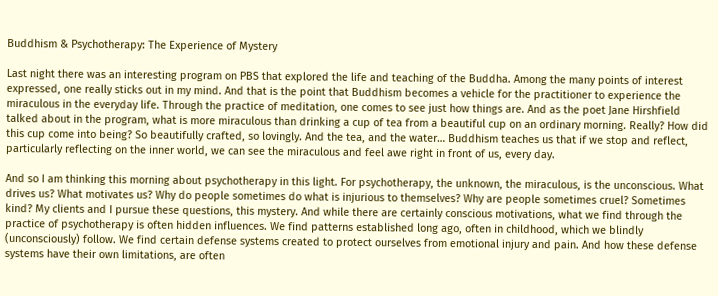Buddhism & Psychotherapy: The Experience of Mystery

Last night there was an interesting program on PBS that explored the life and teaching of the Buddha. Among the many points of interest expressed, one really sticks out in my mind. And that is the point that Buddhism becomes a vehicle for the practitioner to experience the miraculous in the everyday life. Through the practice of meditation, one comes to see just how things are. And as the poet Jane Hirshfield talked about in the program, what is more miraculous than drinking a cup of tea from a beautiful cup on an ordinary morning. Really? How did this cup come into being? So beautifully crafted, so lovingly. And the tea, and the water… Buddhism teaches us that if we stop and reflect, particularly reflecting on the inner world, we can see the miraculous and feel awe right in front of us, every day.

And so I am thinking this morning about psychotherapy in this light. For psychotherapy, the unknown, the miraculous, is the unconscious. What drives us? What motivates us? Why do people sometimes do what is injurious to themselves? Why are people sometimes cruel? Sometimes kind? My clients and I pursue these questions, this mystery. And while there are certainly conscious motivations, what we find through the practice of psychotherapy is often hidden influences. We find patterns established long ago, often in childhood, which we blindly (unconsciously) follow. We find certain defense systems created to protect ourselves from emotional injury and pain. And how these defense systems have their own limitations, are often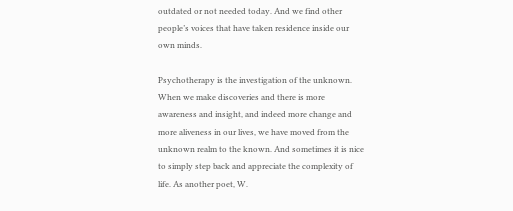outdated or not needed today. And we find other people’s voices that have taken residence inside our own minds.

Psychotherapy is the investigation of the unknown. When we make discoveries and there is more awareness and insight, and indeed more change and more aliveness in our lives, we have moved from the unknown realm to the known. And sometimes it is nice to simply step back and appreciate the complexity of life. As another poet, W.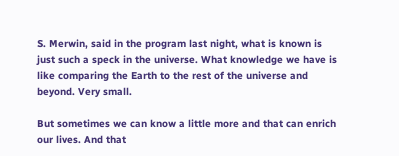S. Merwin, said in the program last night, what is known is just such a speck in the universe. What knowledge we have is like comparing the Earth to the rest of the universe and beyond. Very small.

But sometimes we can know a little more and that can enrich our lives. And that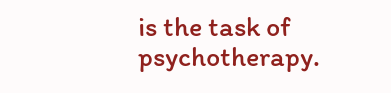is the task of psychotherapy.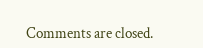Comments are closed.